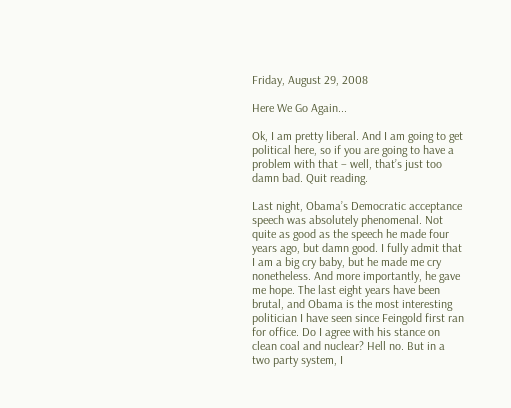Friday, August 29, 2008

Here We Go Again...

Ok, I am pretty liberal. And I am going to get political here, so if you are going to have a problem with that – well, that’s just too damn bad. Quit reading.

Last night, Obama’s Democratic acceptance speech was absolutely phenomenal. Not quite as good as the speech he made four years ago, but damn good. I fully admit that I am a big cry baby, but he made me cry nonetheless. And more importantly, he gave me hope. The last eight years have been brutal, and Obama is the most interesting politician I have seen since Feingold first ran for office. Do I agree with his stance on clean coal and nuclear? Hell no. But in a two party system, I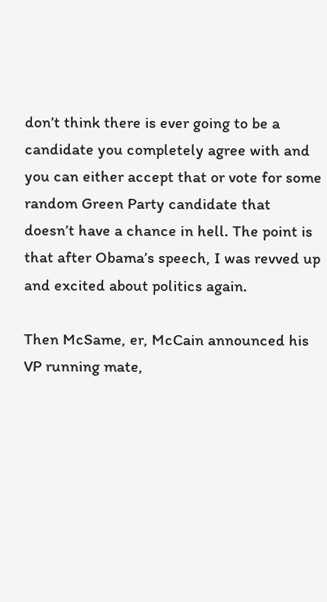don’t think there is ever going to be a candidate you completely agree with and you can either accept that or vote for some random Green Party candidate that doesn’t have a chance in hell. The point is that after Obama’s speech, I was revved up and excited about politics again.

Then McSame, er, McCain announced his VP running mate,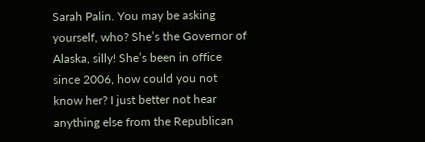Sarah Palin. You may be asking yourself, who? She’s the Governor of Alaska, silly! She’s been in office since 2006, how could you not know her? I just better not hear anything else from the Republican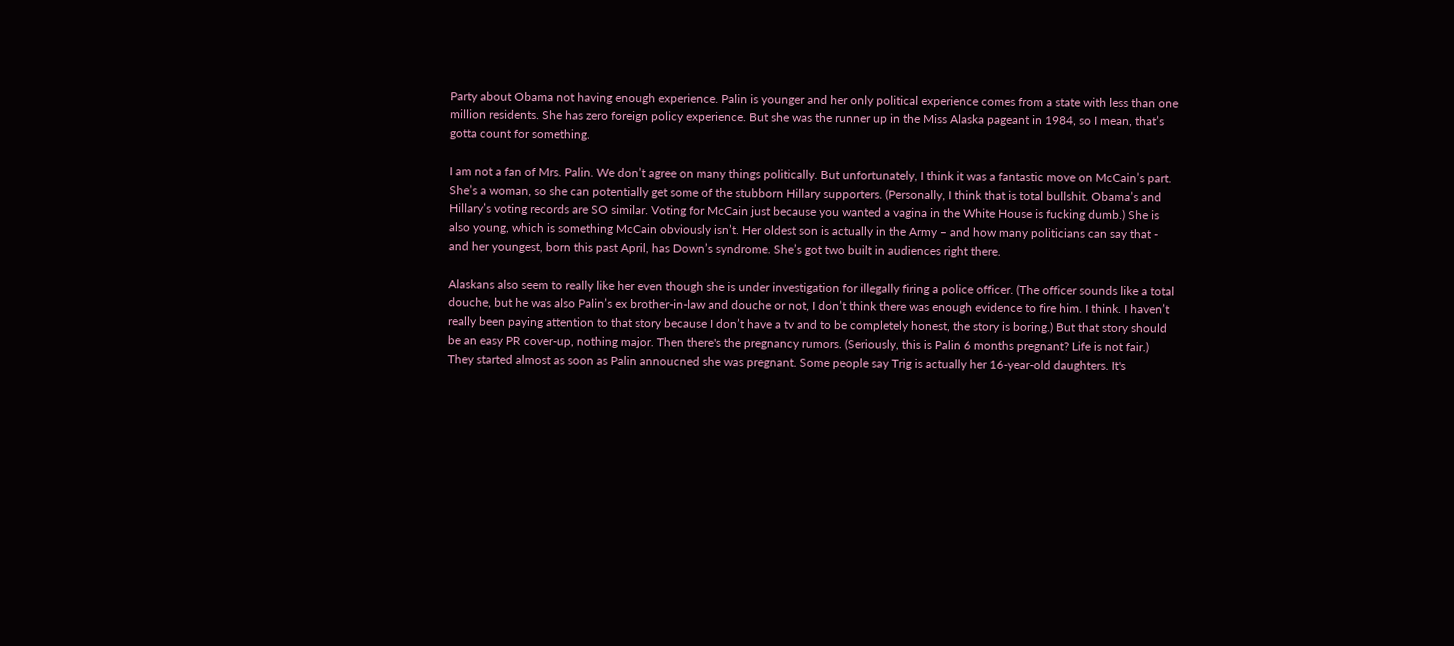Party about Obama not having enough experience. Palin is younger and her only political experience comes from a state with less than one million residents. She has zero foreign policy experience. But she was the runner up in the Miss Alaska pageant in 1984, so I mean, that’s gotta count for something.

I am not a fan of Mrs. Palin. We don’t agree on many things politically. But unfortunately, I think it was a fantastic move on McCain’s part. She’s a woman, so she can potentially get some of the stubborn Hillary supporters. (Personally, I think that is total bullshit. Obama’s and Hillary’s voting records are SO similar. Voting for McCain just because you wanted a vagina in the White House is fucking dumb.) She is also young, which is something McCain obviously isn’t. Her oldest son is actually in the Army – and how many politicians can say that - and her youngest, born this past April, has Down’s syndrome. She’s got two built in audiences right there.

Alaskans also seem to really like her even though she is under investigation for illegally firing a police officer. (The officer sounds like a total douche, but he was also Palin’s ex brother-in-law and douche or not, I don’t think there was enough evidence to fire him. I think. I haven’t really been paying attention to that story because I don’t have a tv and to be completely honest, the story is boring.) But that story should be an easy PR cover-up, nothing major. Then there's the pregnancy rumors. (Seriously, this is Palin 6 months pregnant? Life is not fair.) They started almost as soon as Palin annoucned she was pregnant. Some people say Trig is actually her 16-year-old daughters. It's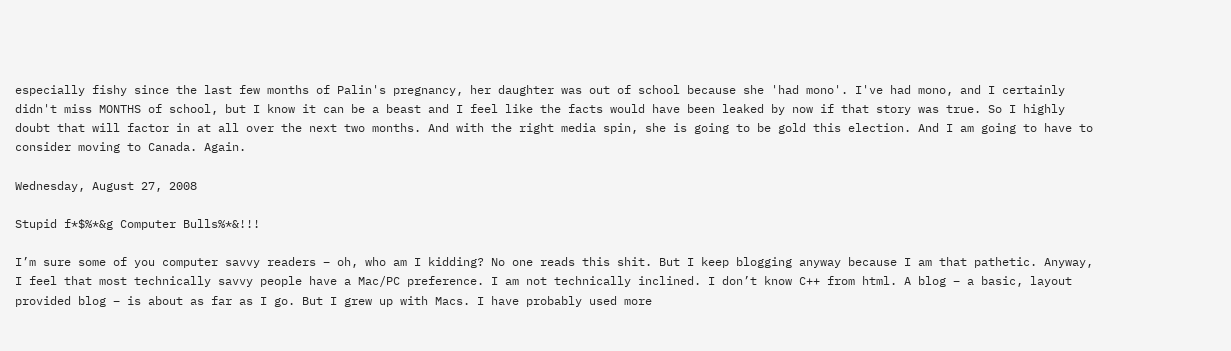especially fishy since the last few months of Palin's pregnancy, her daughter was out of school because she 'had mono'. I've had mono, and I certainly didn't miss MONTHS of school, but I know it can be a beast and I feel like the facts would have been leaked by now if that story was true. So I highly doubt that will factor in at all over the next two months. And with the right media spin, she is going to be gold this election. And I am going to have to consider moving to Canada. Again.

Wednesday, August 27, 2008

Stupid f*$%*&g Computer Bulls%*&!!!

I’m sure some of you computer savvy readers – oh, who am I kidding? No one reads this shit. But I keep blogging anyway because I am that pathetic. Anyway, I feel that most technically savvy people have a Mac/PC preference. I am not technically inclined. I don’t know C++ from html. A blog – a basic, layout provided blog – is about as far as I go. But I grew up with Macs. I have probably used more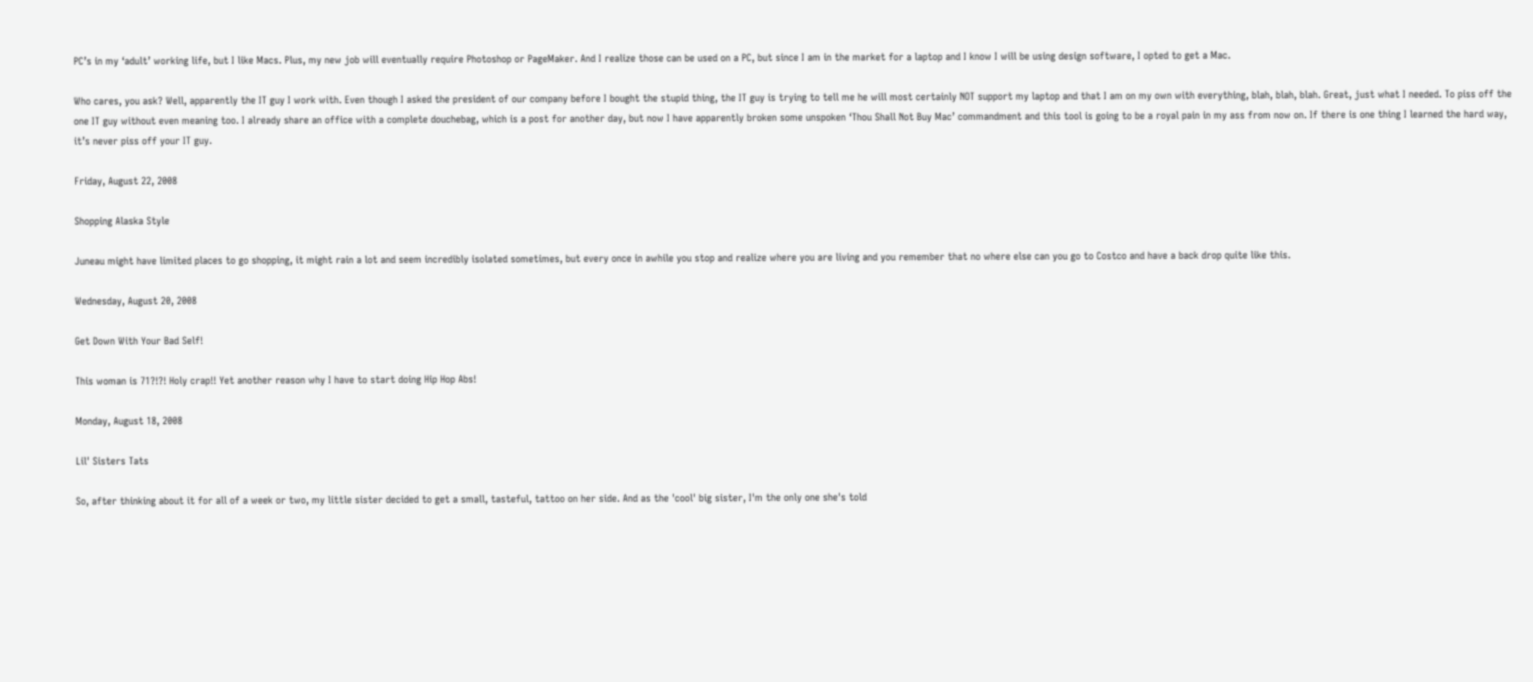PC’s in my ‘adult’ working life, but I like Macs. Plus, my new job will eventually require Photoshop or PageMaker. And I realize those can be used on a PC, but since I am in the market for a laptop and I know I will be using design software, I opted to get a Mac.

Who cares, you ask? Well, apparently the IT guy I work with. Even though I asked the president of our company before I bought the stupid thing, the IT guy is trying to tell me he will most certainly NOT support my laptop and that I am on my own with everything, blah, blah, blah. Great, just what I needed. To piss off the one IT guy without even meaning too. I already share an office with a complete douchebag, which is a post for another day, but now I have apparently broken some unspoken ‘Thou Shall Not Buy Mac’ commandment and this tool is going to be a royal pain in my ass from now on. If there is one thing I learned the hard way, it’s never piss off your IT guy.

Friday, August 22, 2008

Shopping Alaska Style

Juneau might have limited places to go shopping, it might rain a lot and seem incredibly isolated sometimes, but every once in awhile you stop and realize where you are living and you remember that no where else can you go to Costco and have a back drop quite like this.

Wednesday, August 20, 2008

Get Down With Your Bad Self!

This woman is 71?!?! Holy crap!! Yet another reason why I have to start doing Hip Hop Abs!

Monday, August 18, 2008

Lil' Sisters Tats

So, after thinking about it for all of a week or two, my little sister decided to get a small, tasteful, tattoo on her side. And as the 'cool' big sister, I'm the only one she's told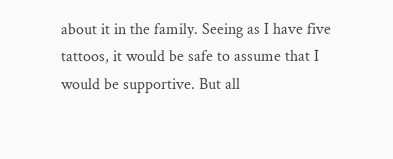about it in the family. Seeing as I have five tattoos, it would be safe to assume that I would be supportive. But all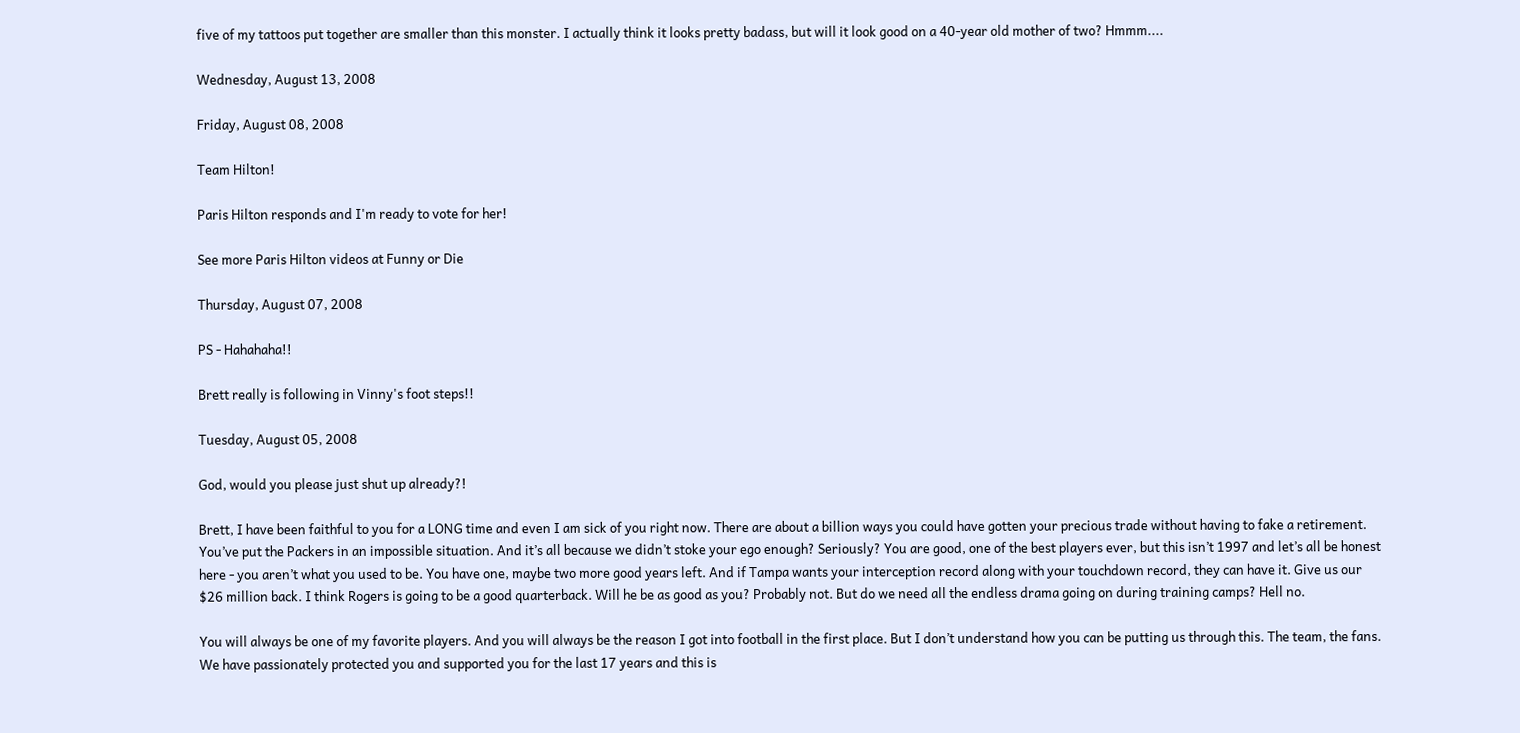five of my tattoos put together are smaller than this monster. I actually think it looks pretty badass, but will it look good on a 40-year old mother of two? Hmmm....

Wednesday, August 13, 2008

Friday, August 08, 2008

Team Hilton!

Paris Hilton responds and I'm ready to vote for her!

See more Paris Hilton videos at Funny or Die

Thursday, August 07, 2008

PS - Hahahaha!!

Brett really is following in Vinny's foot steps!!

Tuesday, August 05, 2008

God, would you please just shut up already?!

Brett, I have been faithful to you for a LONG time and even I am sick of you right now. There are about a billion ways you could have gotten your precious trade without having to fake a retirement. You’ve put the Packers in an impossible situation. And it’s all because we didn’t stoke your ego enough? Seriously? You are good, one of the best players ever, but this isn’t 1997 and let’s all be honest here - you aren’t what you used to be. You have one, maybe two more good years left. And if Tampa wants your interception record along with your touchdown record, they can have it. Give us our $26 million back. I think Rogers is going to be a good quarterback. Will he be as good as you? Probably not. But do we need all the endless drama going on during training camps? Hell no.

You will always be one of my favorite players. And you will always be the reason I got into football in the first place. But I don’t understand how you can be putting us through this. The team, the fans. We have passionately protected you and supported you for the last 17 years and this is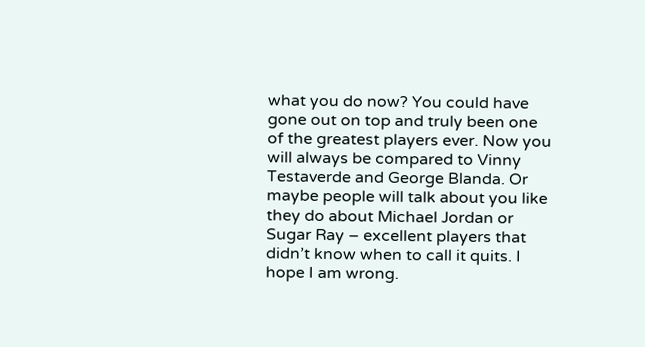what you do now? You could have gone out on top and truly been one of the greatest players ever. Now you will always be compared to Vinny Testaverde and George Blanda. Or maybe people will talk about you like they do about Michael Jordan or Sugar Ray – excellent players that didn’t know when to call it quits. I hope I am wrong.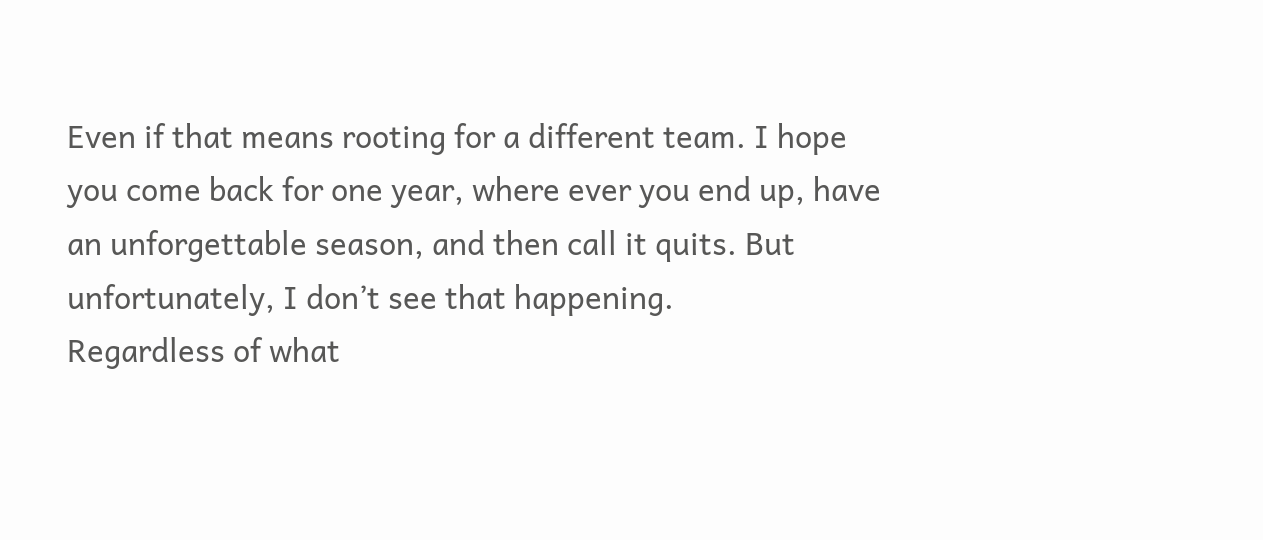Even if that means rooting for a different team. I hope you come back for one year, where ever you end up, have an unforgettable season, and then call it quits. But unfortunately, I don’t see that happening.
Regardless of what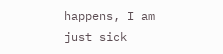happens, I am just sick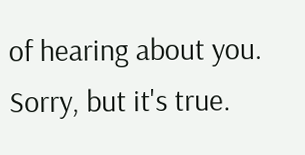of hearing about you. Sorry, but it's true.